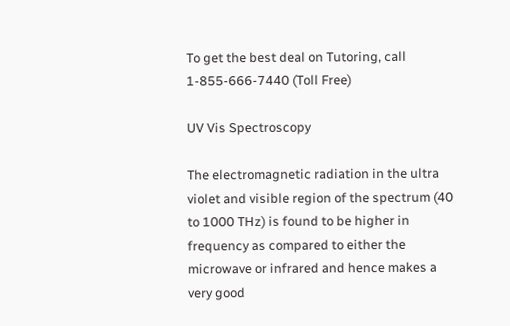To get the best deal on Tutoring, call 1-855-666-7440 (Toll Free)

UV Vis Spectroscopy

The electromagnetic radiation in the ultra violet and visible region of the spectrum (40 to 1000 THz) is found to be higher in frequency as compared to either the microwave or infrared and hence makes a very good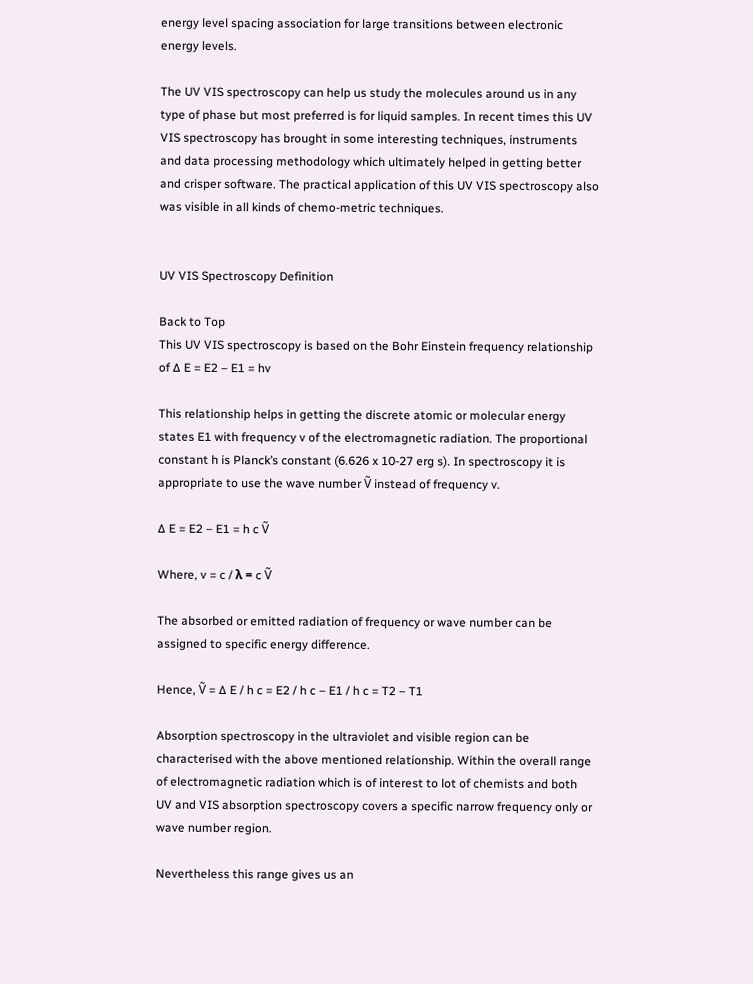energy level spacing association for large transitions between electronic energy levels.

The UV VIS spectroscopy can help us study the molecules around us in any type of phase but most preferred is for liquid samples. In recent times this UV VIS spectroscopy has brought in some interesting techniques, instruments and data processing methodology which ultimately helped in getting better and crisper software. The practical application of this UV VIS spectroscopy also was visible in all kinds of chemo-metric techniques.


UV VIS Spectroscopy Definition

Back to Top
This UV VIS spectroscopy is based on the Bohr Einstein frequency relationship of ∆ E = E2 – E1 = hv

This relationship helps in getting the discrete atomic or molecular energy states E1 with frequency v of the electromagnetic radiation. The proportional constant h is Planck’s constant (6.626 x 10-27 erg s). In spectroscopy it is appropriate to use the wave number Ṽ instead of frequency v.

∆ E = E2 – E1 = h c Ṽ

Where, v = c / λ = c Ṽ

The absorbed or emitted radiation of frequency or wave number can be assigned to specific energy difference.

Hence, Ṽ = ∆ E / h c = E2 / h c – E1 / h c = T2 – T1

Absorption spectroscopy in the ultraviolet and visible region can be characterised with the above mentioned relationship. Within the overall range of electromagnetic radiation which is of interest to lot of chemists and both UV and VIS absorption spectroscopy covers a specific narrow frequency only or wave number region.

Nevertheless this range gives us an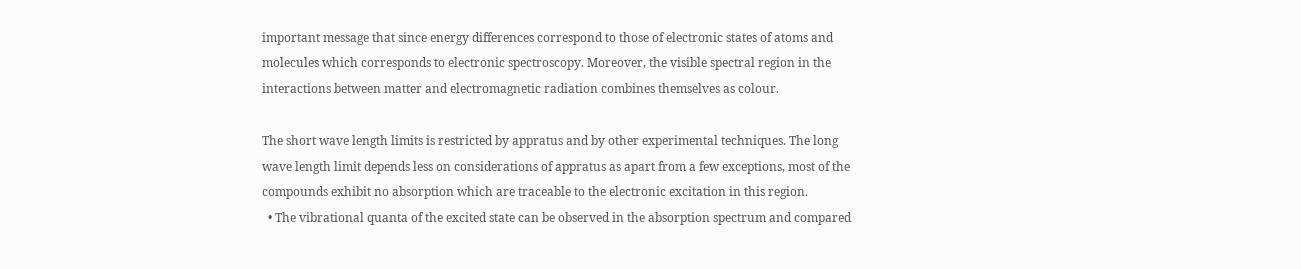important message that since energy differences correspond to those of electronic states of atoms and molecules which corresponds to electronic spectroscopy. Moreover, the visible spectral region in the interactions between matter and electromagnetic radiation combines themselves as colour.

The short wave length limits is restricted by appratus and by other experimental techniques. The long wave length limit depends less on considerations of appratus as apart from a few exceptions, most of the compounds exhibit no absorption which are traceable to the electronic excitation in this region.
  • The vibrational quanta of the excited state can be observed in the absorption spectrum and compared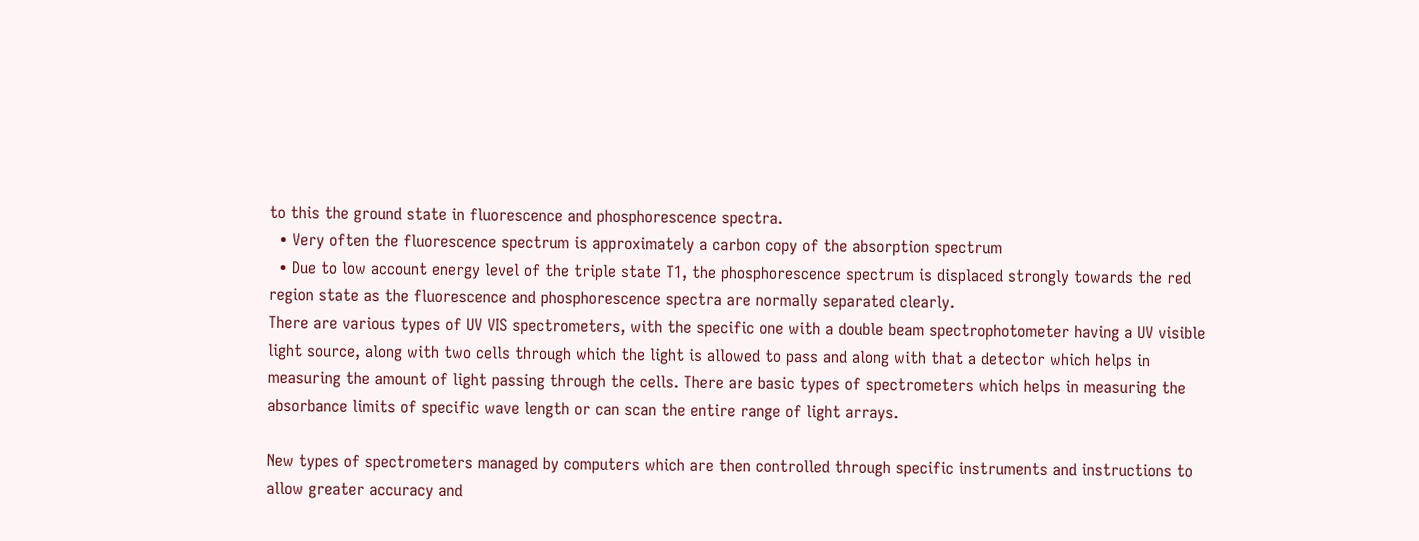to this the ground state in fluorescence and phosphorescence spectra.
  • Very often the fluorescence spectrum is approximately a carbon copy of the absorption spectrum
  • Due to low account energy level of the triple state T1, the phosphorescence spectrum is displaced strongly towards the red region state as the fluorescence and phosphorescence spectra are normally separated clearly.
There are various types of UV VIS spectrometers, with the specific one with a double beam spectrophotometer having a UV visible light source, along with two cells through which the light is allowed to pass and along with that a detector which helps in measuring the amount of light passing through the cells. There are basic types of spectrometers which helps in measuring the absorbance limits of specific wave length or can scan the entire range of light arrays.

New types of spectrometers managed by computers which are then controlled through specific instruments and instructions to allow greater accuracy and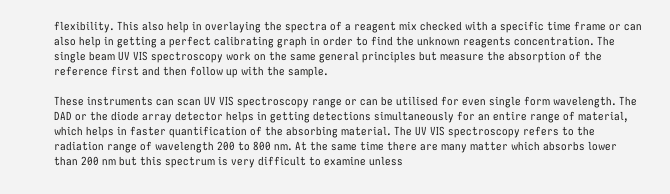flexibility. This also help in overlaying the spectra of a reagent mix checked with a specific time frame or can also help in getting a perfect calibrating graph in order to find the unknown reagents concentration. The single beam UV VIS spectroscopy work on the same general principles but measure the absorption of the reference first and then follow up with the sample.

These instruments can scan UV VIS spectroscopy range or can be utilised for even single form wavelength. The DAD or the diode array detector helps in getting detections simultaneously for an entire range of material, which helps in faster quantification of the absorbing material. The UV VIS spectroscopy refers to the radiation range of wavelength 200 to 800 nm. At the same time there are many matter which absorbs lower than 200 nm but this spectrum is very difficult to examine unless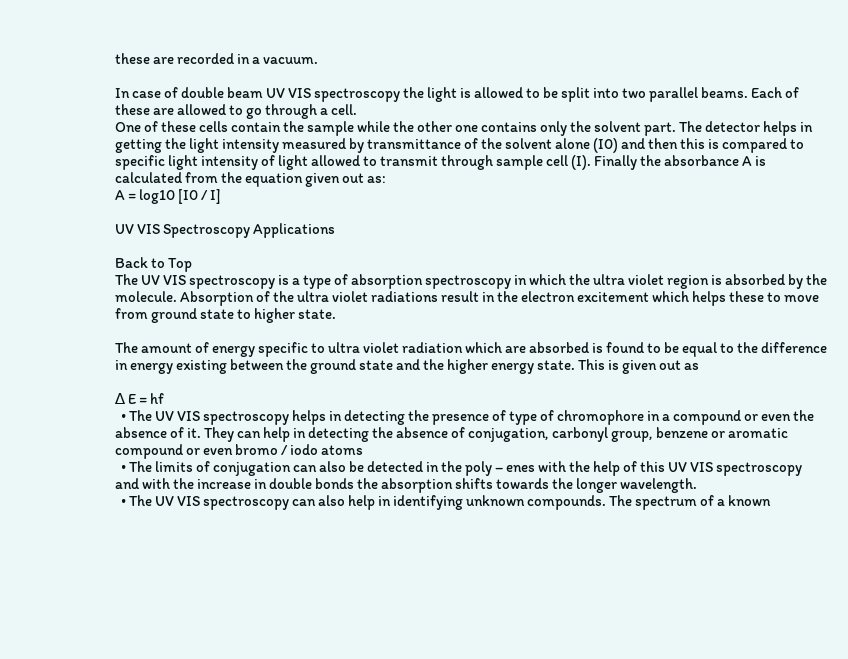these are recorded in a vacuum.

In case of double beam UV VIS spectroscopy the light is allowed to be split into two parallel beams. Each of these are allowed to go through a cell.
One of these cells contain the sample while the other one contains only the solvent part. The detector helps in getting the light intensity measured by transmittance of the solvent alone (I0) and then this is compared to specific light intensity of light allowed to transmit through sample cell (I). Finally the absorbance A is calculated from the equation given out as:
A = log10 [I0 / I]

UV VIS Spectroscopy Applications

Back to Top
The UV VIS spectroscopy is a type of absorption spectroscopy in which the ultra violet region is absorbed by the molecule. Absorption of the ultra violet radiations result in the electron excitement which helps these to move from ground state to higher state.

The amount of energy specific to ultra violet radiation which are absorbed is found to be equal to the difference in energy existing between the ground state and the higher energy state. This is given out as

∆ E = hf
  • The UV VIS spectroscopy helps in detecting the presence of type of chromophore in a compound or even the absence of it. They can help in detecting the absence of conjugation, carbonyl group, benzene or aromatic compound or even bromo / iodo atoms
  • The limits of conjugation can also be detected in the poly – enes with the help of this UV VIS spectroscopy and with the increase in double bonds the absorption shifts towards the longer wavelength.
  • The UV VIS spectroscopy can also help in identifying unknown compounds. The spectrum of a known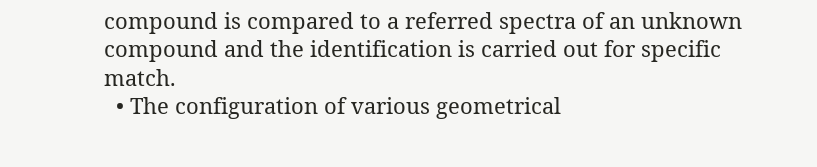compound is compared to a referred spectra of an unknown compound and the identification is carried out for specific match.
  • The configuration of various geometrical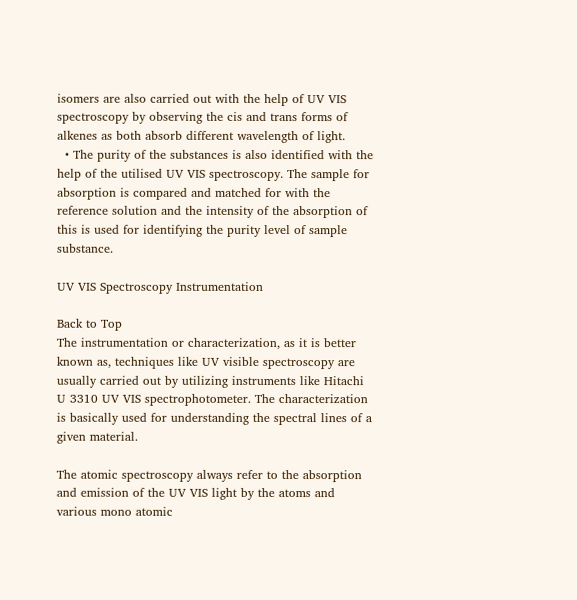isomers are also carried out with the help of UV VIS spectroscopy by observing the cis and trans forms of alkenes as both absorb different wavelength of light.
  • The purity of the substances is also identified with the help of the utilised UV VIS spectroscopy. The sample for absorption is compared and matched for with the reference solution and the intensity of the absorption of this is used for identifying the purity level of sample substance.

UV VIS Spectroscopy Instrumentation

Back to Top
The instrumentation or characterization, as it is better known as, techniques like UV visible spectroscopy are usually carried out by utilizing instruments like Hitachi U 3310 UV VIS spectrophotometer. The characterization is basically used for understanding the spectral lines of a given material.

The atomic spectroscopy always refer to the absorption and emission of the UV VIS light by the atoms and various mono atomic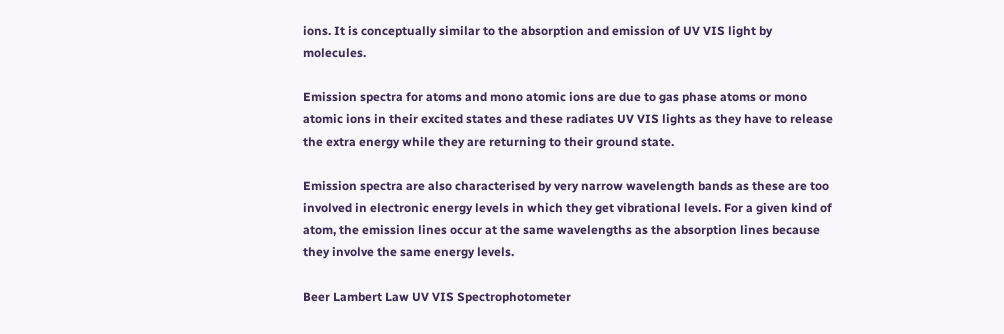ions. It is conceptually similar to the absorption and emission of UV VIS light by molecules.

Emission spectra for atoms and mono atomic ions are due to gas phase atoms or mono atomic ions in their excited states and these radiates UV VIS lights as they have to release the extra energy while they are returning to their ground state.

Emission spectra are also characterised by very narrow wavelength bands as these are too involved in electronic energy levels in which they get vibrational levels. For a given kind of atom, the emission lines occur at the same wavelengths as the absorption lines because they involve the same energy levels.

Beer Lambert Law UV VIS Spectrophotometer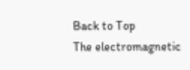Back to Top
The electromagnetic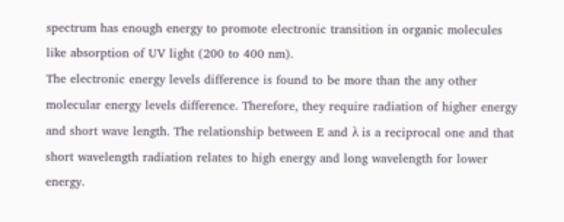spectrum has enough energy to promote electronic transition in organic molecules like absorption of UV light (200 to 400 nm).
The electronic energy levels difference is found to be more than the any other molecular energy levels difference. Therefore, they require radiation of higher energy and short wave length. The relationship between E and λ is a reciprocal one and that short wavelength radiation relates to high energy and long wavelength for lower energy.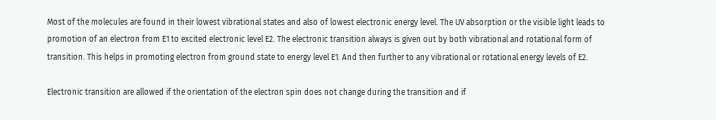Most of the molecules are found in their lowest vibrational states and also of lowest electronic energy level. The UV absorption or the visible light leads to promotion of an electron from E1 to excited electronic level E2. The electronic transition always is given out by both vibrational and rotational form of transition. This helps in promoting electron from ground state to energy level E1. And then further to any vibrational or rotational energy levels of E2.

Electronic transition are allowed if the orientation of the electron spin does not change during the transition and if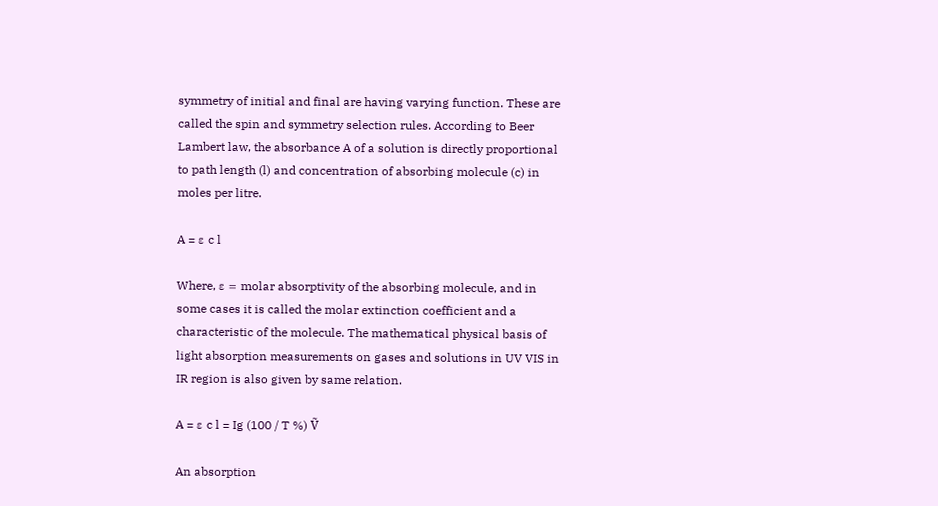symmetry of initial and final are having varying function. These are called the spin and symmetry selection rules. According to Beer Lambert law, the absorbance A of a solution is directly proportional to path length (l) and concentration of absorbing molecule (c) in moles per litre.

A = ε c l

Where, ε = molar absorptivity of the absorbing molecule, and in some cases it is called the molar extinction coefficient and a characteristic of the molecule. The mathematical physical basis of light absorption measurements on gases and solutions in UV VIS in IR region is also given by same relation.

A = ε c l = Ig (100 / T %) Ṽ

An absorption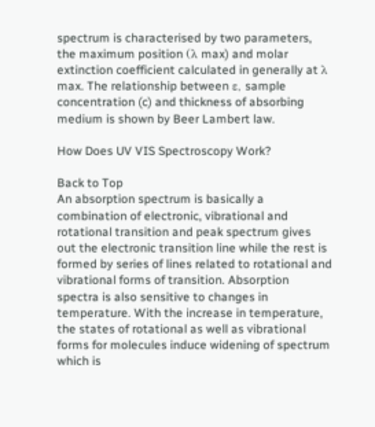spectrum is characterised by two parameters, the maximum position (λ max) and molar extinction coefficient calculated in generally at λ max. The relationship between ε, sample concentration (c) and thickness of absorbing medium is shown by Beer Lambert law.

How Does UV VIS Spectroscopy Work?

Back to Top
An absorption spectrum is basically a combination of electronic, vibrational and rotational transition and peak spectrum gives out the electronic transition line while the rest is formed by series of lines related to rotational and vibrational forms of transition. Absorption spectra is also sensitive to changes in temperature. With the increase in temperature, the states of rotational as well as vibrational forms for molecules induce widening of spectrum which is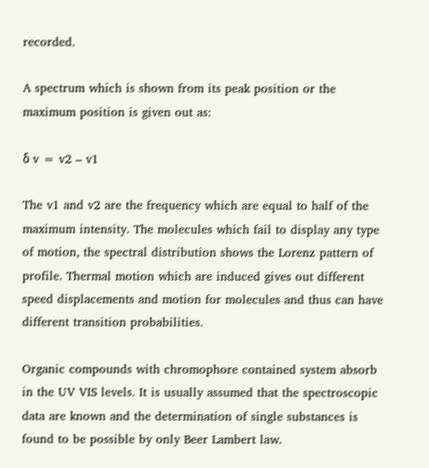recorded.

A spectrum which is shown from its peak position or the maximum position is given out as:

δ v = v2 – v1

The v1 and v2 are the frequency which are equal to half of the maximum intensity. The molecules which fail to display any type of motion, the spectral distribution shows the Lorenz pattern of profile. Thermal motion which are induced gives out different speed displacements and motion for molecules and thus can have different transition probabilities.

Organic compounds with chromophore contained system absorb in the UV VIS levels. It is usually assumed that the spectroscopic data are known and the determination of single substances is found to be possible by only Beer Lambert law.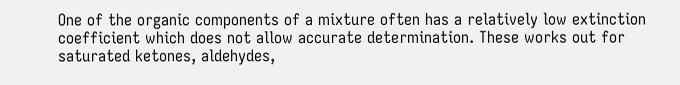One of the organic components of a mixture often has a relatively low extinction coefficient which does not allow accurate determination. These works out for saturated ketones, aldehydes,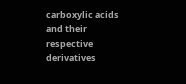carboxylic acids and their respective derivatives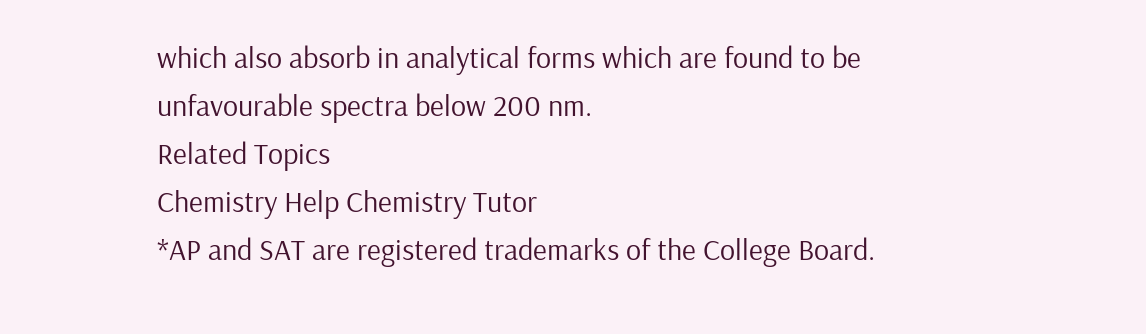which also absorb in analytical forms which are found to be unfavourable spectra below 200 nm.
Related Topics
Chemistry Help Chemistry Tutor
*AP and SAT are registered trademarks of the College Board.